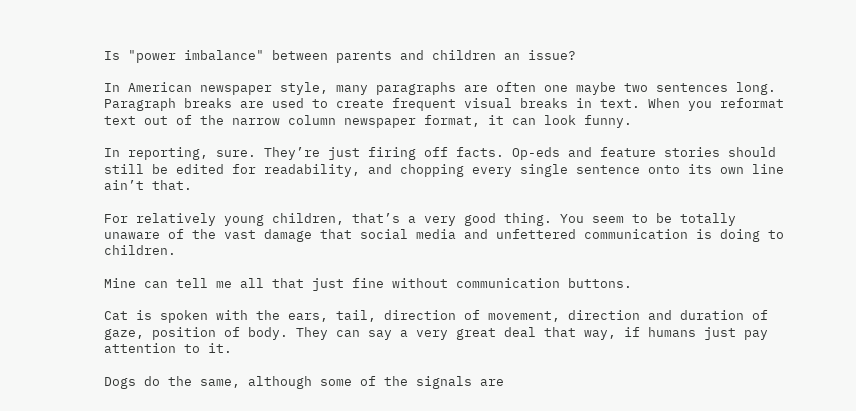Is "power imbalance" between parents and children an issue?

In American newspaper style, many paragraphs are often one maybe two sentences long. Paragraph breaks are used to create frequent visual breaks in text. When you reformat text out of the narrow column newspaper format, it can look funny.

In reporting, sure. They’re just firing off facts. Op-eds and feature stories should still be edited for readability, and chopping every single sentence onto its own line ain’t that.

For relatively young children, that’s a very good thing. You seem to be totally unaware of the vast damage that social media and unfettered communication is doing to children.

Mine can tell me all that just fine without communication buttons.

Cat is spoken with the ears, tail, direction of movement, direction and duration of gaze, position of body. They can say a very great deal that way, if humans just pay attention to it.

Dogs do the same, although some of the signals are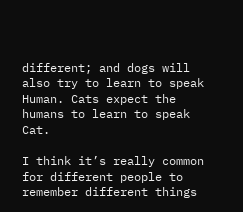different; and dogs will also try to learn to speak Human. Cats expect the humans to learn to speak Cat.

I think it’s really common for different people to remember different things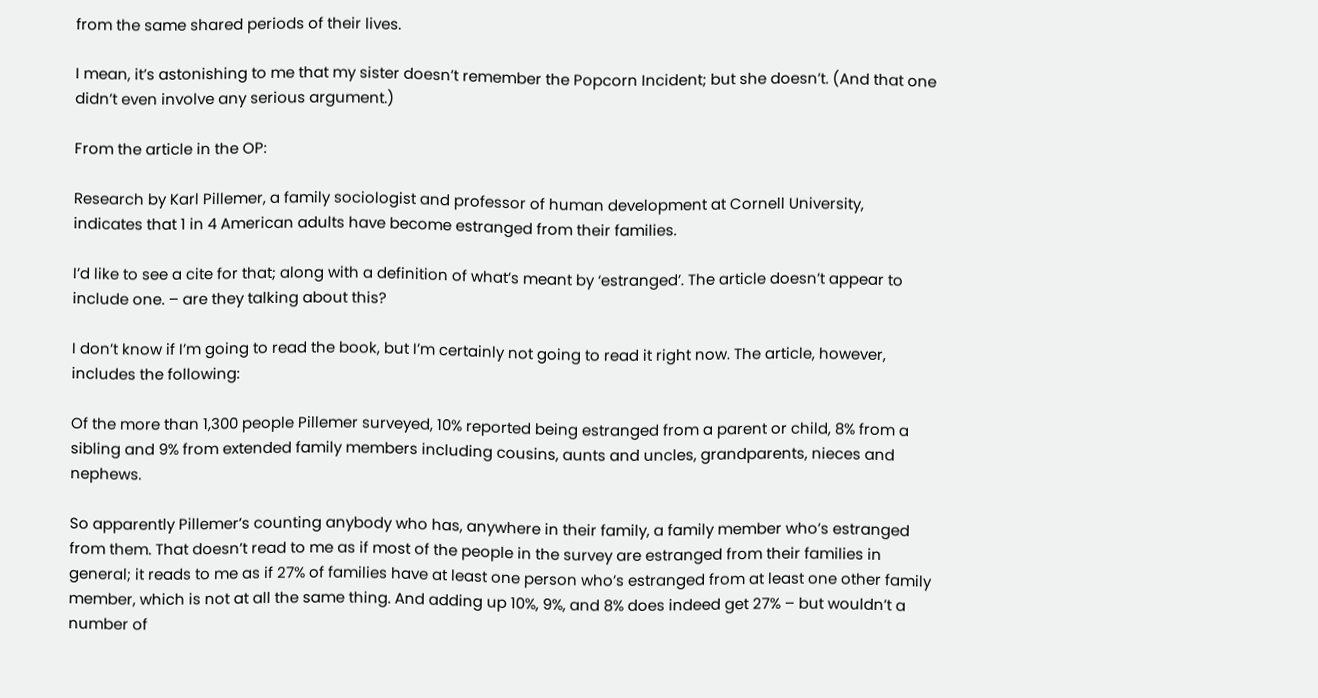from the same shared periods of their lives.

I mean, it’s astonishing to me that my sister doesn’t remember the Popcorn Incident; but she doesn’t. (And that one didn’t even involve any serious argument.)

From the article in the OP:

Research by Karl Pillemer, a family sociologist and professor of human development at Cornell University, indicates that 1 in 4 American adults have become estranged from their families.

I’d like to see a cite for that; along with a definition of what’s meant by ‘estranged’. The article doesn’t appear to include one. – are they talking about this?

I don’t know if I’m going to read the book, but I’m certainly not going to read it right now. The article, however, includes the following:

Of the more than 1,300 people Pillemer surveyed, 10% reported being estranged from a parent or child, 8% from a sibling and 9% from extended family members including cousins, aunts and uncles, grandparents, nieces and nephews.

So apparently Pillemer’s counting anybody who has, anywhere in their family, a family member who’s estranged from them. That doesn’t read to me as if most of the people in the survey are estranged from their families in general; it reads to me as if 27% of families have at least one person who’s estranged from at least one other family member, which is not at all the same thing. And adding up 10%, 9%, and 8% does indeed get 27% – but wouldn’t a number of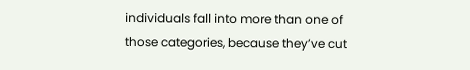individuals fall into more than one of those categories, because they’ve cut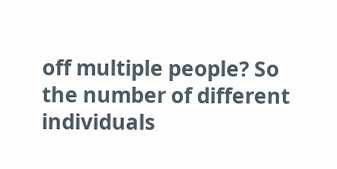off multiple people? So the number of different individuals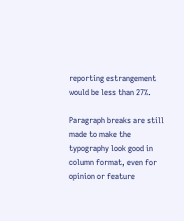reporting estrangement would be less than 27%.

Paragraph breaks are still made to make the typography look good in column format, even for opinion or feature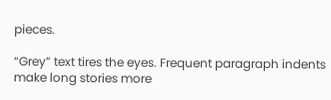pieces.

“Grey” text tires the eyes. Frequent paragraph indents make long stories more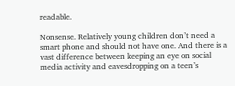readable.

Nonsense. Relatively young children don’t need a smart phone and should not have one. And there is a vast difference between keeping an eye on social media activity and eavesdropping on a teen’s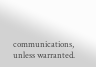communications, unless warranted.